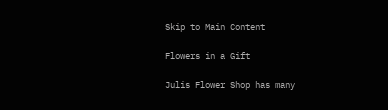Skip to Main Content

Flowers in a Gift

Julis Flower Shop has many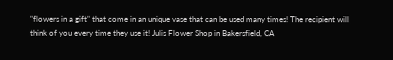"flowers in a gift" that come in an unique vase that can be used many times! The recipient will think of you every time they use it! Julis Flower Shop in Bakersfield, CA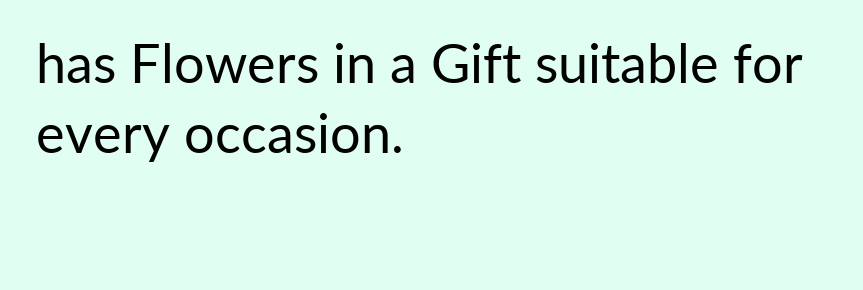has Flowers in a Gift suitable for every occasion.